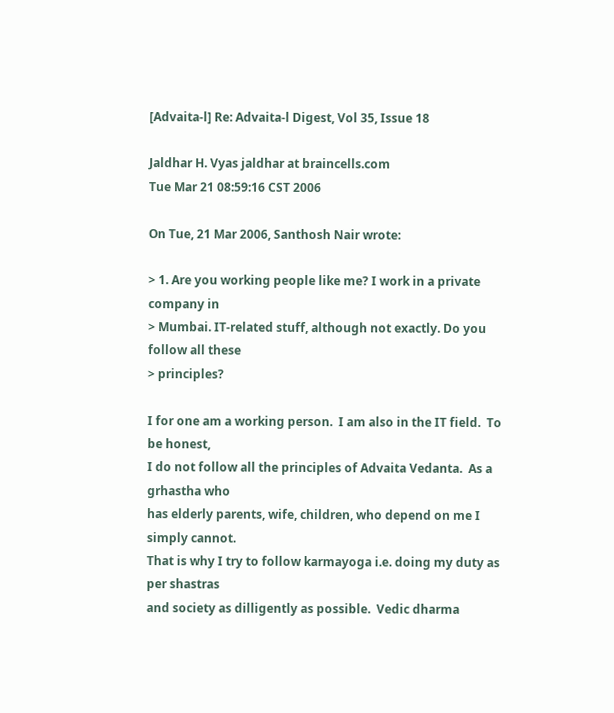[Advaita-l] Re: Advaita-l Digest, Vol 35, Issue 18

Jaldhar H. Vyas jaldhar at braincells.com
Tue Mar 21 08:59:16 CST 2006

On Tue, 21 Mar 2006, Santhosh Nair wrote:

> 1. Are you working people like me? I work in a private company in
> Mumbai. IT-related stuff, although not exactly. Do you follow all these
> principles?

I for one am a working person.  I am also in the IT field.  To be honest,
I do not follow all the principles of Advaita Vedanta.  As a grhastha who
has elderly parents, wife, children, who depend on me I simply cannot.
That is why I try to follow karmayoga i.e. doing my duty as per shastras
and society as dilligently as possible.  Vedic dharma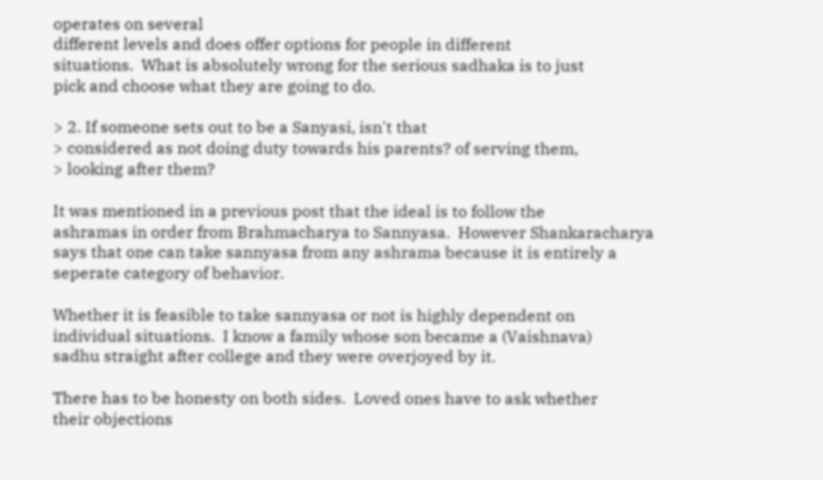operates on several
different levels and does offer options for people in different
situations.  What is absolutely wrong for the serious sadhaka is to just
pick and choose what they are going to do.

> 2. If someone sets out to be a Sanyasi, isn't that
> considered as not doing duty towards his parents? of serving them,
> looking after them?

It was mentioned in a previous post that the ideal is to follow the
ashramas in order from Brahmacharya to Sannyasa.  However Shankaracharya
says that one can take sannyasa from any ashrama because it is entirely a
seperate category of behavior.

Whether it is feasible to take sannyasa or not is highly dependent on
individual situations.  I know a family whose son became a (Vaishnava)
sadhu straight after college and they were overjoyed by it.

There has to be honesty on both sides.  Loved ones have to ask whether
their objections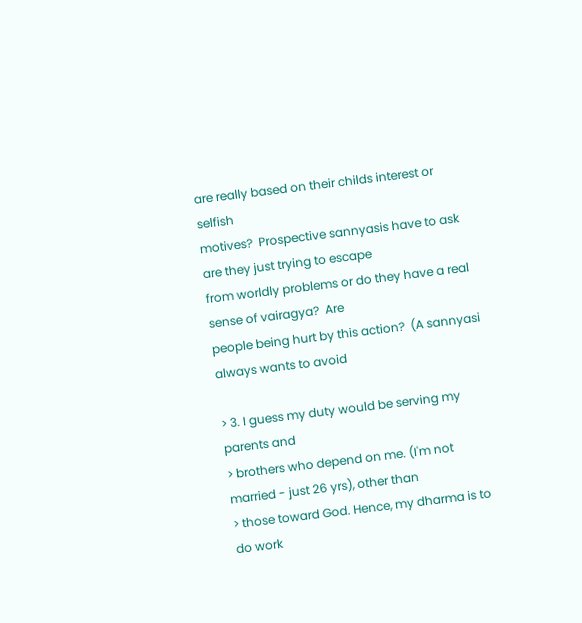are really based on their childs interest or selfish
motives?  Prospective sannyasis have to ask are they just trying to escape
from worldly problems or do they have a real sense of vairagya?  Are
people being hurt by this action?  (A sannyasi always wants to avoid

> 3. I guess my duty would be serving my parents and
> brothers who depend on me. (I'm not married - just 26 yrs), other than
> those toward God. Hence, my dharma is to do work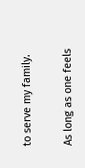to serve my family.

As long as one feels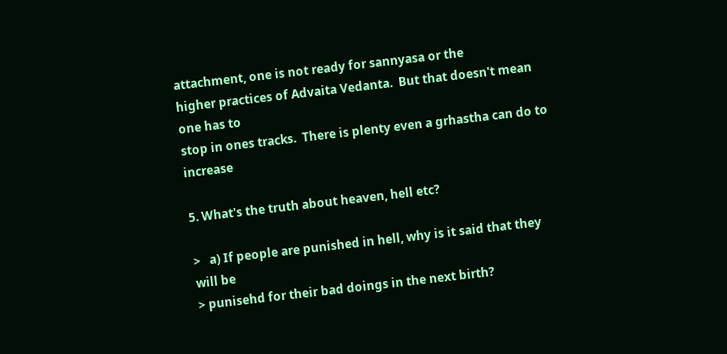attachment, one is not ready for sannyasa or the
higher practices of Advaita Vedanta.  But that doesn't mean one has to
stop in ones tracks.  There is plenty even a grhastha can do to increase

5. What's the truth about heaven, hell etc?

>   a) If people are punished in hell, why is it said that they will be
> punisehd for their bad doings in the next birth?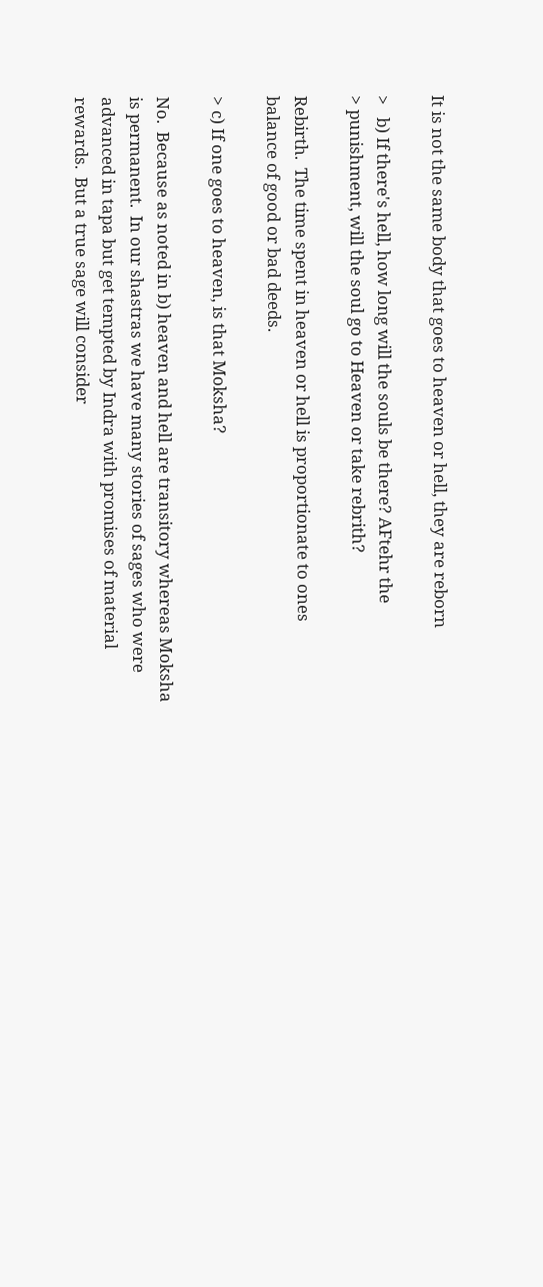It is not the same body that goes to heaven or hell, they are reborn

>   b) If there's hell, how long will the souls be there? AFtehr the
> punishment, will the soul go to Heaven or take rebrith?

Rebirth.  The time spent in heaven or hell is proportionate to ones
balance of good or bad deeds.

> c) If one goes to heaven, is that Moksha?

No.  Because as noted in b) heaven and hell are transitory whereas Moksha
is permanent.  In our shastras we have many stories of sages who were
advanced in tapa but get tempted by Indra with promises of material
rewards.  But a true sage will consider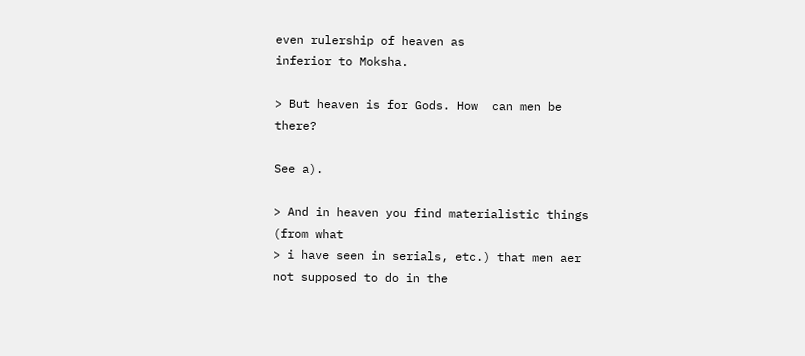even rulership of heaven as
inferior to Moksha.

> But heaven is for Gods. How  can men be there?

See a).

> And in heaven you find materialistic things (from what
> i have seen in serials, etc.) that men aer not supposed to do in the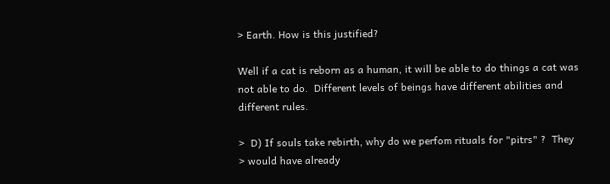> Earth. How is this justified?

Well if a cat is reborn as a human, it will be able to do things a cat was
not able to do.  Different levels of beings have different abilities and
different rules.

>  D) If souls take rebirth, why do we perfom rituals for "pitrs" ?  They
> would have already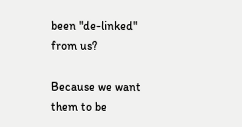been "de-linked" from us?

Because we want them to be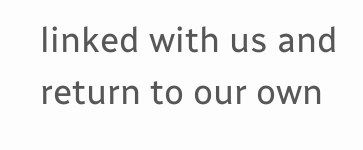linked with us and return to our own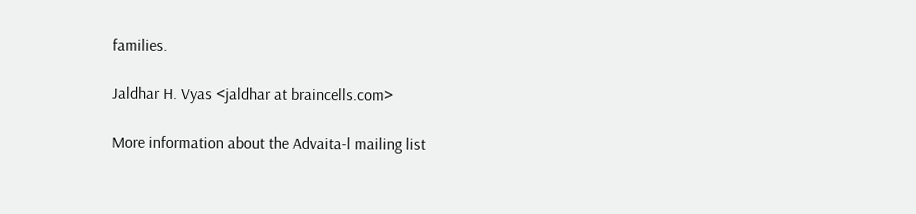families.

Jaldhar H. Vyas <jaldhar at braincells.com>

More information about the Advaita-l mailing list